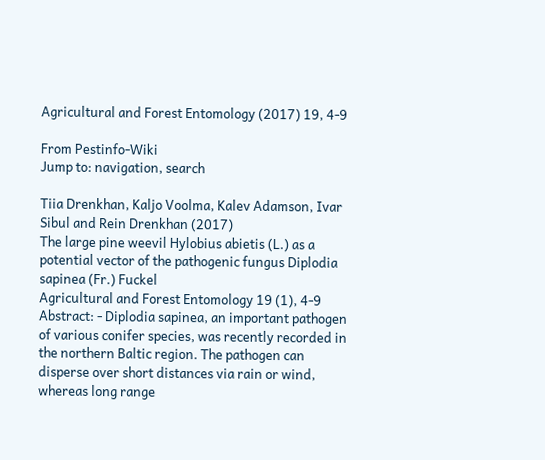Agricultural and Forest Entomology (2017) 19, 4-9

From Pestinfo-Wiki
Jump to: navigation, search

Tiia Drenkhan, Kaljo Voolma, Kalev Adamson, Ivar Sibul and Rein Drenkhan (2017)
The large pine weevil Hylobius abietis (L.) as a potential vector of the pathogenic fungus Diplodia sapinea (Fr.) Fuckel
Agricultural and Forest Entomology 19 (1), 4-9
Abstract: - Diplodia sapinea, an important pathogen of various conifer species, was recently recorded in the northern Baltic region. The pathogen can disperse over short distances via rain or wind, whereas long range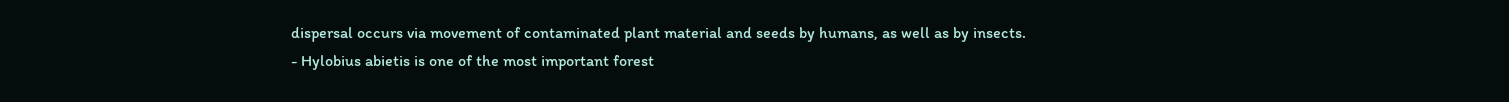dispersal occurs via movement of contaminated plant material and seeds by humans, as well as by insects.
- Hylobius abietis is one of the most important forest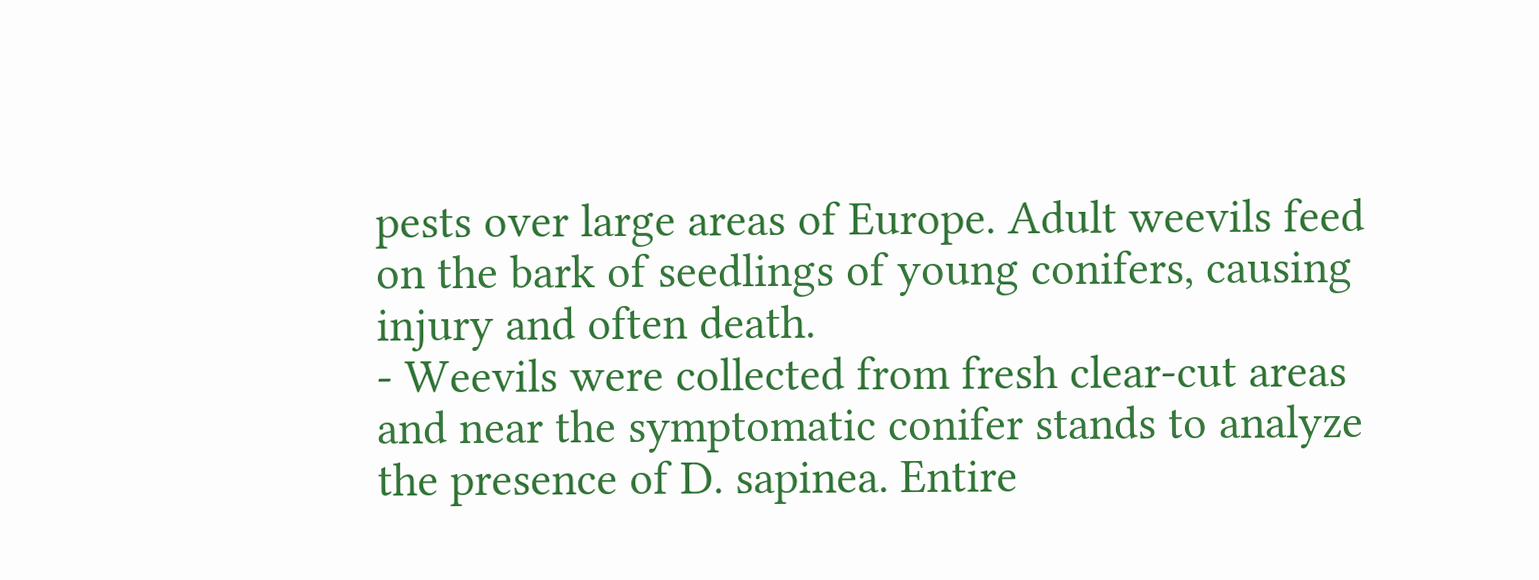pests over large areas of Europe. Adult weevils feed on the bark of seedlings of young conifers, causing injury and often death.
- Weevils were collected from fresh clear-cut areas and near the symptomatic conifer stands to analyze the presence of D. sapinea. Entire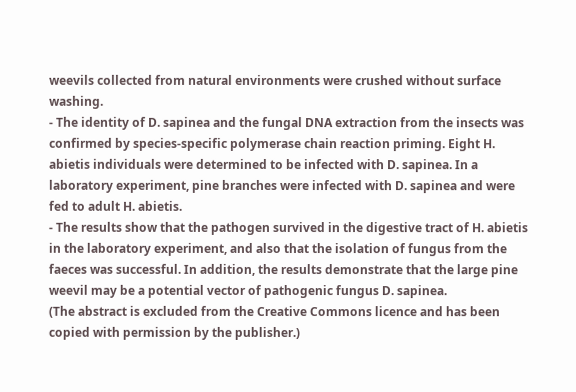weevils collected from natural environments were crushed without surface washing.
- The identity of D. sapinea and the fungal DNA extraction from the insects was confirmed by species-specific polymerase chain reaction priming. Eight H. abietis individuals were determined to be infected with D. sapinea. In a laboratory experiment, pine branches were infected with D. sapinea and were fed to adult H. abietis.
- The results show that the pathogen survived in the digestive tract of H. abietis in the laboratory experiment, and also that the isolation of fungus from the faeces was successful. In addition, the results demonstrate that the large pine weevil may be a potential vector of pathogenic fungus D. sapinea.
(The abstract is excluded from the Creative Commons licence and has been copied with permission by the publisher.)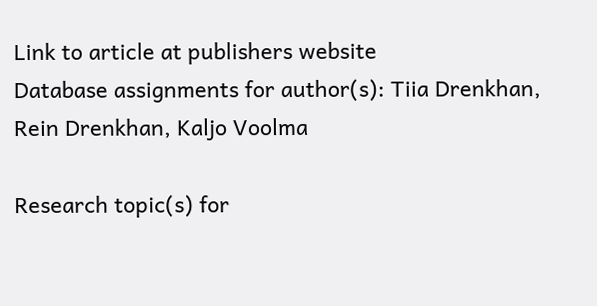Link to article at publishers website
Database assignments for author(s): Tiia Drenkhan, Rein Drenkhan, Kaljo Voolma

Research topic(s) for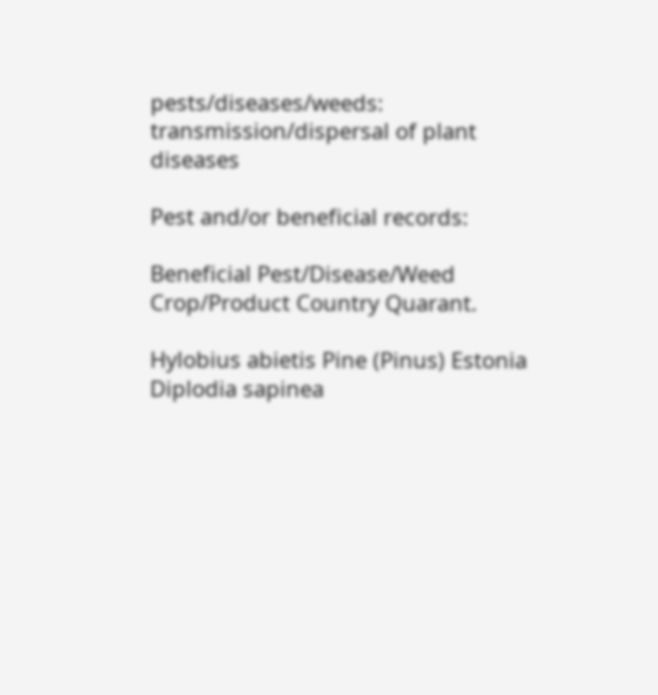pests/diseases/weeds:
transmission/dispersal of plant diseases

Pest and/or beneficial records:

Beneficial Pest/Disease/Weed Crop/Product Country Quarant.

Hylobius abietis Pine (Pinus) Estonia
Diplodia sapinea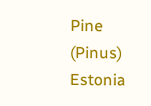Pine (Pinus) Estonia